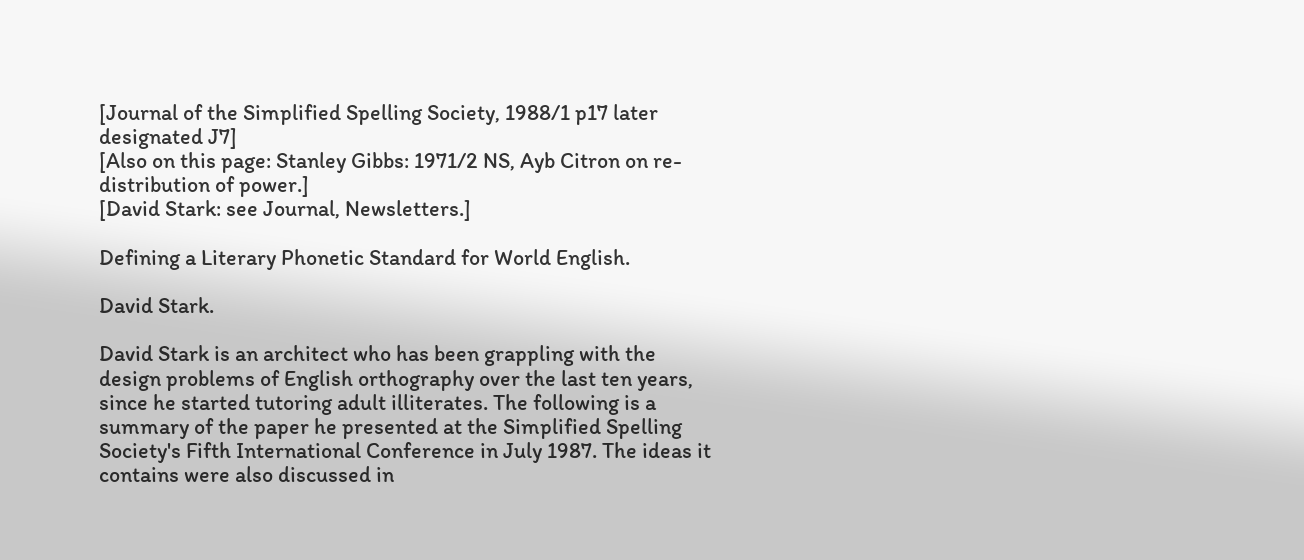[Journal of the Simplified Spelling Society, 1988/1 p17 later designated J7]
[Also on this page: Stanley Gibbs: 1971/2 NS, Ayb Citron on re-distribution of power.]
[David Stark: see Journal, Newsletters.]

Defining a Literary Phonetic Standard for World English.

David Stark.

David Stark is an architect who has been grappling with the design problems of English orthography over the last ten years, since he started tutoring adult illiterates. The following is a summary of the paper he presented at the Simplified Spelling Society's Fifth International Conference in July 1987. The ideas it contains were also discussed in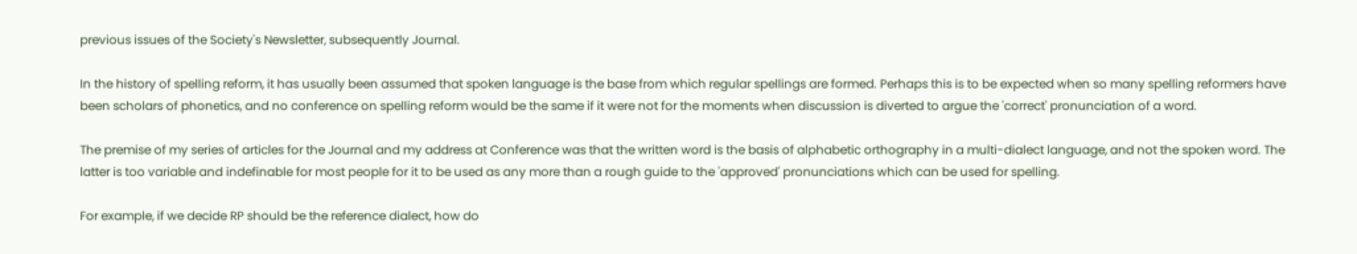previous issues of the Society's Newsletter, subsequently Journal.

In the history of spelling reform, it has usually been assumed that spoken language is the base from which regular spellings are formed. Perhaps this is to be expected when so many spelling reformers have been scholars of phonetics, and no conference on spelling reform would be the same if it were not for the moments when discussion is diverted to argue the 'correct' pronunciation of a word.

The premise of my series of articles for the Journal and my address at Conference was that the written word is the basis of alphabetic orthography in a multi-dialect language, and not the spoken word. The latter is too variable and indefinable for most people for it to be used as any more than a rough guide to the 'approved' pronunciations which can be used for spelling.

For example, if we decide RP should be the reference dialect, how do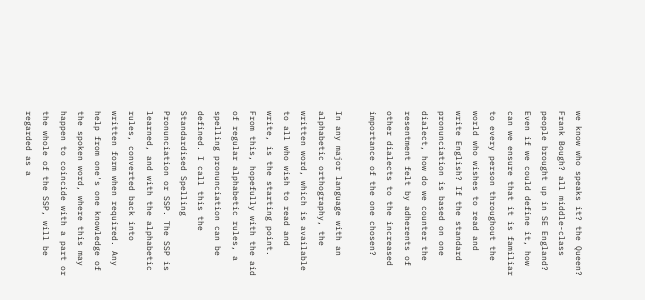we know who speaks it? the Queen? Frank Bough? all middle-class people brought up in SE England? Even if we could define it, how can we ensure that it is familiar to every person throughout the world who wishes to read and write English? If the standard pronunciation is based on one dialect, how do we counter the resentment felt by adherents of other dialects to the increased importance of the one chosen?

In any major language with an alphabetic orthography, the written word, which is available to all who wish to read and write, is the starting point. From this, hopefully with the aid of regular alphabetic rules, a spelling pronunciation can be defined. I call this the Standardised Spelling Pronunciation or SSP. The SSP is learned, and with the alphabetic rules, converted back into written form when required. Any help from one's one knowledge of the spoken word, where this may happen to coincide with a part or the whole of the SSP, will be regarded as a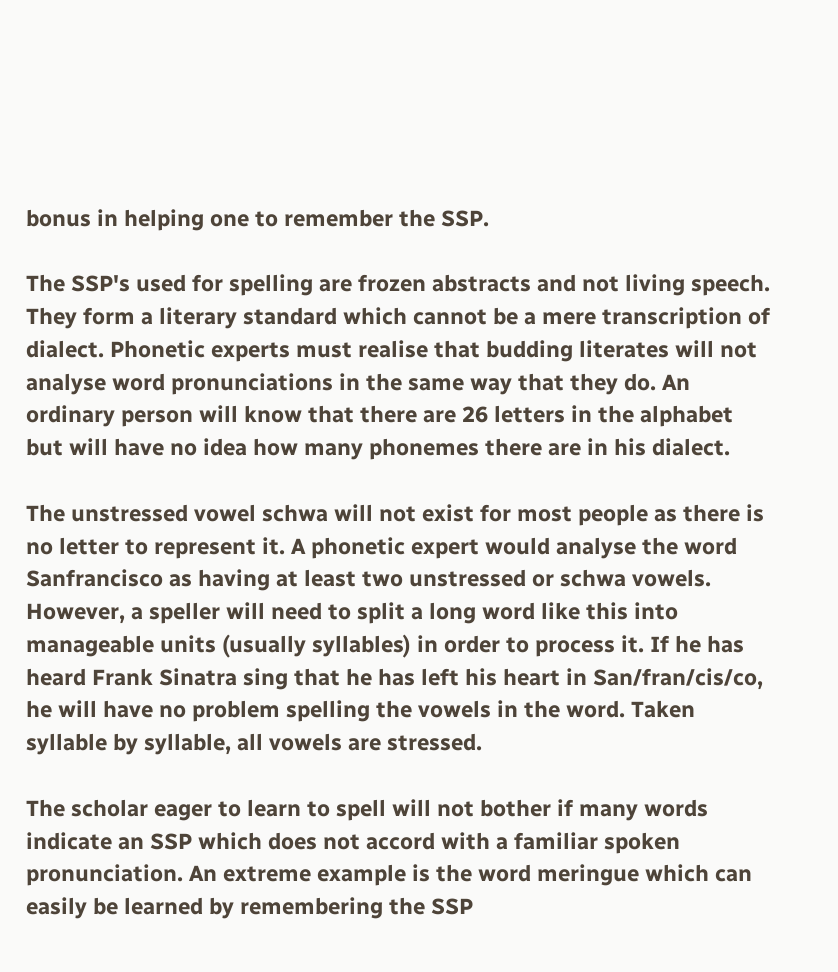bonus in helping one to remember the SSP.

The SSP's used for spelling are frozen abstracts and not living speech. They form a literary standard which cannot be a mere transcription of dialect. Phonetic experts must realise that budding literates will not analyse word pronunciations in the same way that they do. An ordinary person will know that there are 26 letters in the alphabet but will have no idea how many phonemes there are in his dialect.

The unstressed vowel schwa will not exist for most people as there is no letter to represent it. A phonetic expert would analyse the word Sanfrancisco as having at least two unstressed or schwa vowels. However, a speller will need to split a long word like this into manageable units (usually syllables) in order to process it. If he has heard Frank Sinatra sing that he has left his heart in San/fran/cis/co, he will have no problem spelling the vowels in the word. Taken syllable by syllable, all vowels are stressed.

The scholar eager to learn to spell will not bother if many words indicate an SSP which does not accord with a familiar spoken pronunciation. An extreme example is the word meringue which can easily be learned by remembering the SSP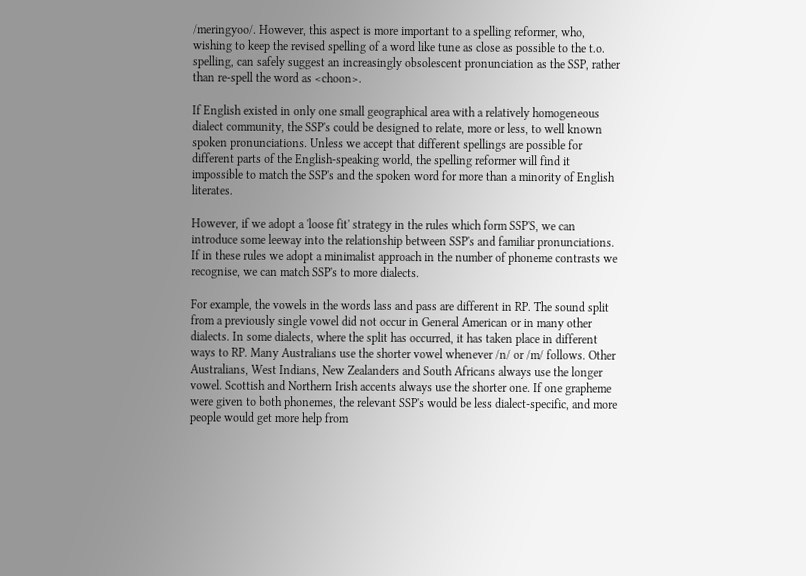/meringyoo/. However, this aspect is more important to a spelling reformer, who, wishing to keep the revised spelling of a word like tune as close as possible to the t.o. spelling, can safely suggest an increasingly obsolescent pronunciation as the SSP, rather than re-spell the word as <choon>.

If English existed in only one small geographical area with a relatively homogeneous dialect community, the SSP's could be designed to relate, more or less, to well known spoken pronunciations. Unless we accept that different spellings are possible for different parts of the English-speaking world, the spelling reformer will find it impossible to match the SSP's and the spoken word for more than a minority of English literates.

However, if we adopt a 'loose fit' strategy in the rules which form SSP'S, we can introduce some leeway into the relationship between SSP's and familiar pronunciations. If in these rules we adopt a minimalist approach in the number of phoneme contrasts we recognise, we can match SSP's to more dialects.

For example, the vowels in the words lass and pass are different in RP. The sound split from a previously single vowel did not occur in General American or in many other dialects. In some dialects, where the split has occurred, it has taken place in different ways to RP. Many Australians use the shorter vowel whenever /n/ or /m/ follows. Other Australians, West Indians, New Zealanders and South Africans always use the longer vowel. Scottish and Northern Irish accents always use the shorter one. If one grapheme were given to both phonemes, the relevant SSP's would be less dialect-specific, and more people would get more help from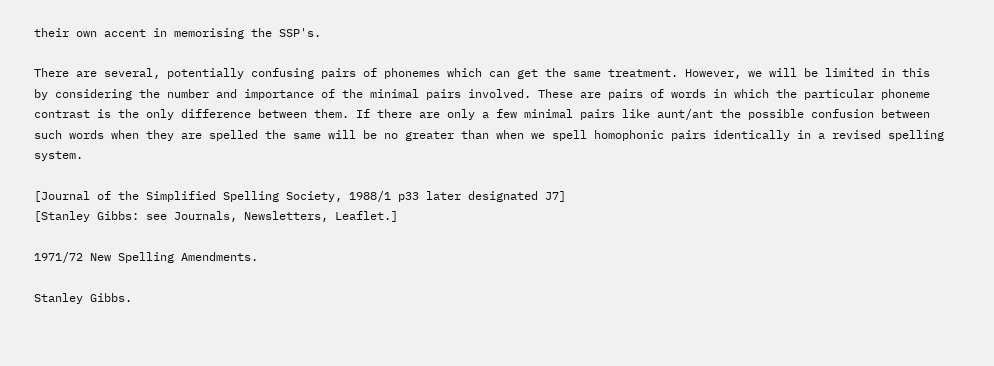their own accent in memorising the SSP's.

There are several, potentially confusing pairs of phonemes which can get the same treatment. However, we will be limited in this by considering the number and importance of the minimal pairs involved. These are pairs of words in which the particular phoneme contrast is the only difference between them. If there are only a few minimal pairs like aunt/ant the possible confusion between such words when they are spelled the same will be no greater than when we spell homophonic pairs identically in a revised spelling system.

[Journal of the Simplified Spelling Society, 1988/1 p33 later designated J7]
[Stanley Gibbs: see Journals, Newsletters, Leaflet.]

1971/72 New Spelling Amendments.

Stanley Gibbs.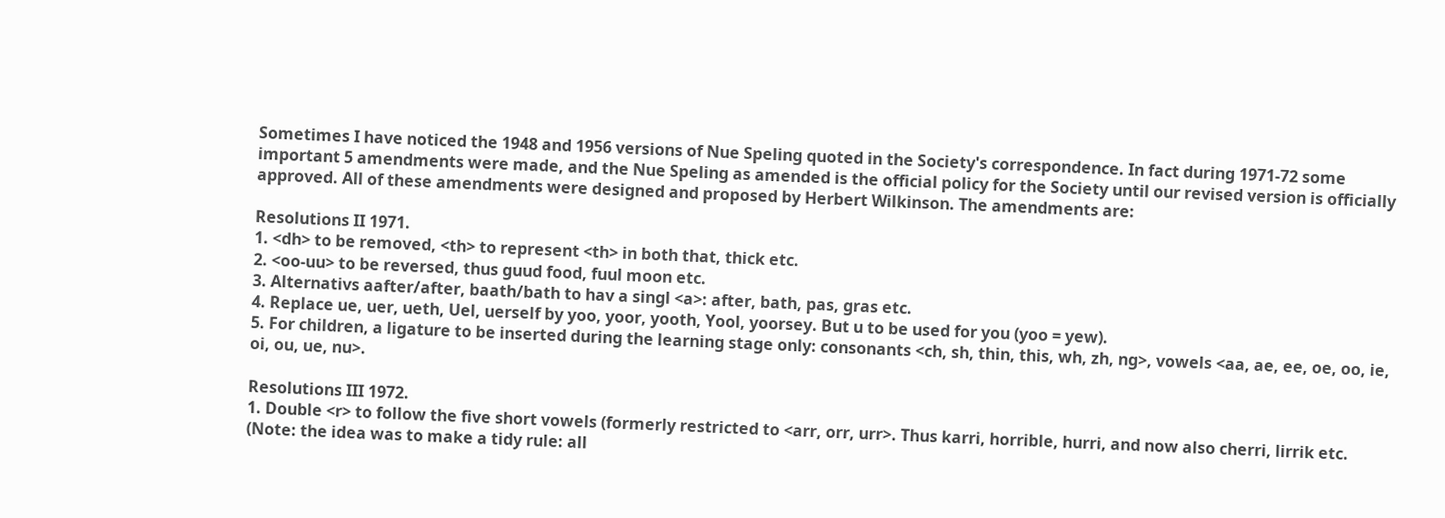Sometimes I have noticed the 1948 and 1956 versions of Nue Speling quoted in the Society's correspondence. In fact during 1971-72 some important 5 amendments were made, and the Nue Speling as amended is the official policy for the Society until our revised version is officially approved. All of these amendments were designed and proposed by Herbert Wilkinson. The amendments are:

Resolutions II 1971.
1. <dh> to be removed, <th> to represent <th> in both that, thick etc.
2. <oo-uu> to be reversed, thus guud food, fuul moon etc.
3. Alternativs aafter/after, baath/bath to hav a singl <a>: after, bath, pas, gras etc.
4. Replace ue, uer, ueth, Uel, uerself by yoo, yoor, yooth, Yool, yoorsey. But u to be used for you (yoo = yew).
5. For children, a ligature to be inserted during the learning stage only: consonants <ch, sh, thin, this, wh, zh, ng>, vowels <aa, ae, ee, oe, oo, ie, oi, ou, ue, nu>.

Resolutions III 1972.
1. Double <r> to follow the five short vowels (formerly restricted to <arr, orr, urr>. Thus karri, horrible, hurri, and now also cherri, lirrik etc.
(Note: the idea was to make a tidy rule: all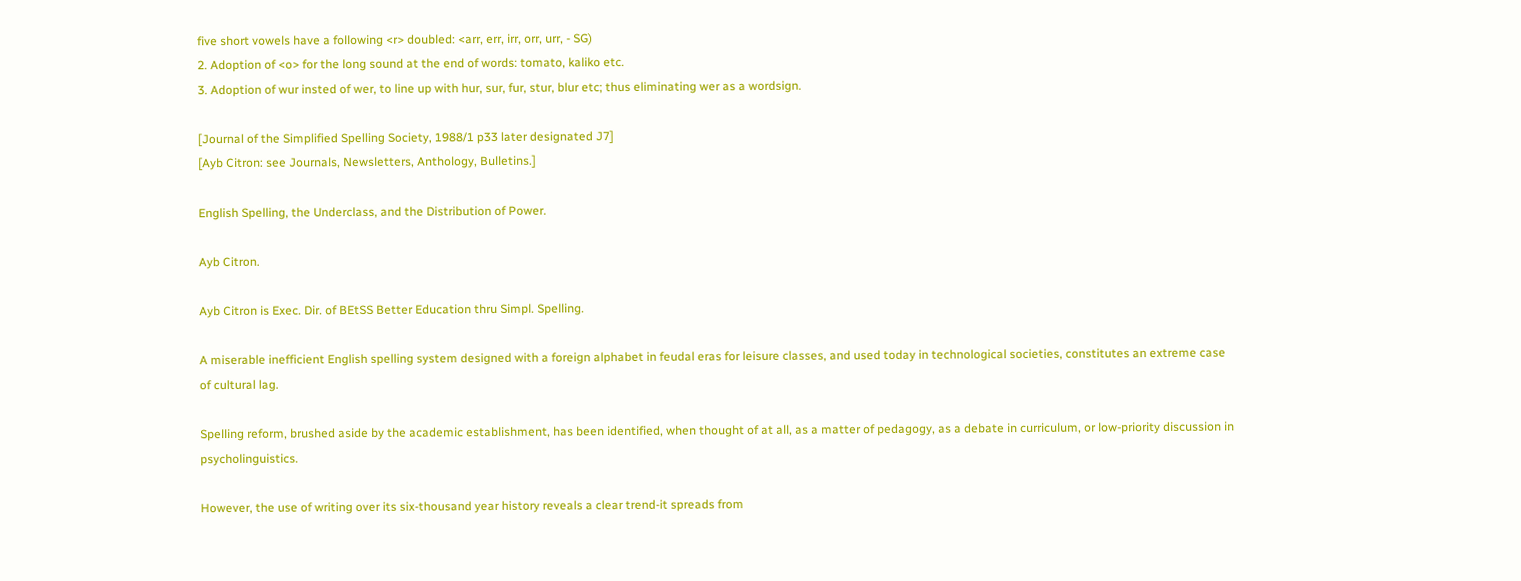five short vowels have a following <r> doubled: <arr, err, irr, orr, urr, - SG)
2. Adoption of <o> for the long sound at the end of words: tomato, kaliko etc.
3. Adoption of wur insted of wer, to line up with hur, sur, fur, stur, blur etc; thus eliminating wer as a wordsign.

[Journal of the Simplified Spelling Society, 1988/1 p33 later designated J7]
[Ayb Citron: see Journals, Newsletters, Anthology, Bulletins.]

English Spelling, the Underclass, and the Distribution of Power.

Ayb Citron.

Ayb Citron is Exec. Dir. of BEtSS Better Education thru Simpl. Spelling.

A miserable inefficient English spelling system designed with a foreign alphabet in feudal eras for leisure classes, and used today in technological societies, constitutes an extreme case of cultural lag.

Spelling reform, brushed aside by the academic establishment, has been identified, when thought of at all, as a matter of pedagogy, as a debate in curriculum, or low-priority discussion in psycholinguistics.

However, the use of writing over its six-thousand year history reveals a clear trend-it spreads from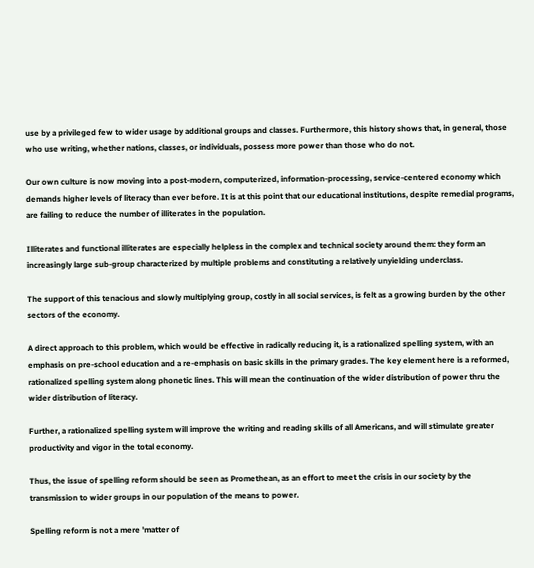use by a privileged few to wider usage by additional groups and classes. Furthermore, this history shows that, in general, those who use writing, whether nations, classes, or individuals, possess more power than those who do not.

Our own culture is now moving into a post-modern, computerized, information-processing, service-centered economy which demands higher levels of literacy than ever before. It is at this point that our educational institutions, despite remedial programs, are failing to reduce the number of illiterates in the population.

Illiterates and functional illiterates are especially helpless in the complex and technical society around them: they form an increasingly large sub-group characterized by multiple problems and constituting a relatively unyielding underclass.

The support of this tenacious and slowly multiplying group, costly in all social services, is felt as a growing burden by the other sectors of the economy.

A direct approach to this problem, which would be effective in radically reducing it, is a rationalized spelling system, with an emphasis on pre-school education and a re-emphasis on basic skills in the primary grades. The key element here is a reformed, rationalized spelling system along phonetic lines. This will mean the continuation of the wider distribution of power thru the wider distribution of literacy.

Further, a rationalized spelling system will improve the writing and reading skills of all Americans, and will stimulate greater productivity and vigor in the total economy.

Thus, the issue of spelling reform should be seen as Promethean, as an effort to meet the crisis in our society by the transmission to wider groups in our population of the means to power.

Spelling reform is not a mere 'matter of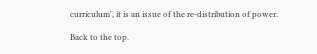curriculum', it is an issue of the re-distribution of power.

Back to the top.